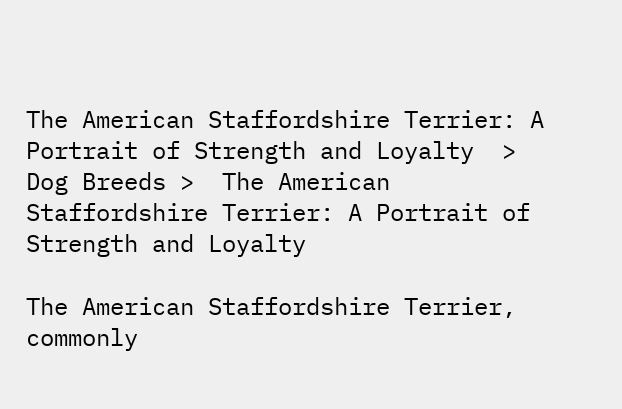The American Staffordshire Terrier: A Portrait of Strength and Loyalty  > Dog Breeds >  The American Staffordshire Terrier: A Portrait of Strength and Loyalty

The American Staffordshire Terrier, commonly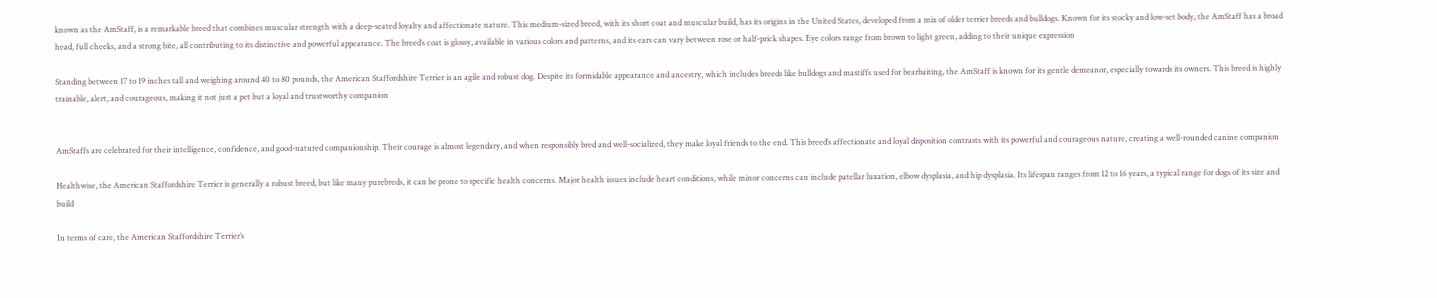known as the AmStaff, is a remarkable breed that combines muscular strength with a deep-seated loyalty and affectionate nature. This medium-sized breed, with its short coat and muscular build, has its origins in the United States, developed from a mix of older terrier breeds and bulldogs. Known for its stocky and low-set body, the AmStaff has a broad head, full cheeks, and a strong bite, all contributing to its distinctive and powerful appearance. The breed’s coat is glossy, available in various colors and patterns, and its ears can vary between rose or half-prick shapes. Eye colors range from brown to light green, adding to their unique expression

Standing between 17 to 19 inches tall and weighing around 40 to 80 pounds, the American Staffordshire Terrier is an agile and robust dog. Despite its formidable appearance and ancestry, which includes breeds like bulldogs and mastiffs used for bearbaiting, the AmStaff is known for its gentle demeanor, especially towards its owners. This breed is highly trainable, alert, and courageous, making it not just a pet but a loyal and trustworthy companion


AmStaffs are celebrated for their intelligence, confidence, and good-natured companionship. Their courage is almost legendary, and when responsibly bred and well-socialized, they make loyal friends to the end. This breed’s affectionate and loyal disposition contrasts with its powerful and courageous nature, creating a well-rounded canine companion

Healthwise, the American Staffordshire Terrier is generally a robust breed, but like many purebreds, it can be prone to specific health concerns. Major health issues include heart conditions, while minor concerns can include patellar luxation, elbow dysplasia, and hip dysplasia. Its lifespan ranges from 12 to 16 years, a typical range for dogs of its size and build

In terms of care, the American Staffordshire Terrier’s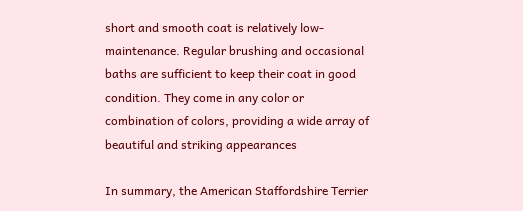short and smooth coat is relatively low-maintenance. Regular brushing and occasional baths are sufficient to keep their coat in good condition. They come in any color or combination of colors, providing a wide array of beautiful and striking appearances

In summary, the American Staffordshire Terrier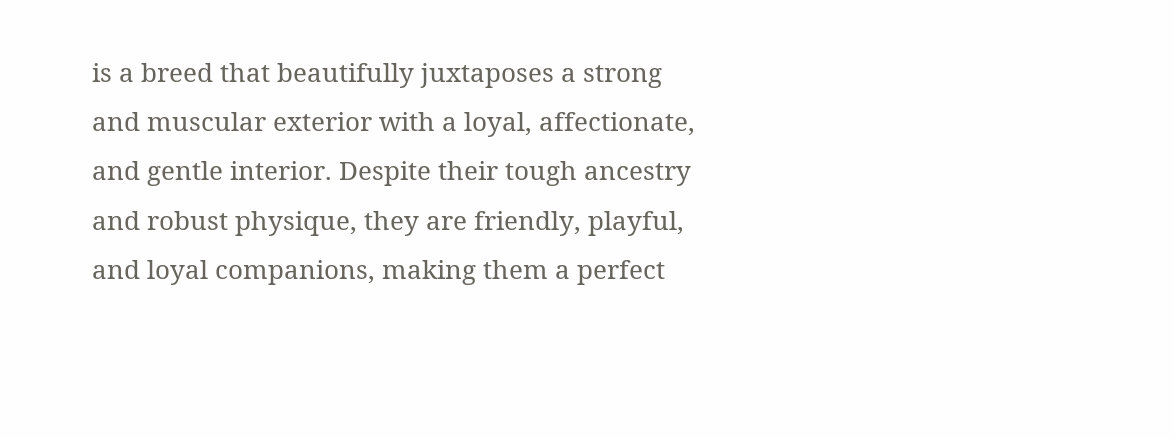is a breed that beautifully juxtaposes a strong and muscular exterior with a loyal, affectionate, and gentle interior. Despite their tough ancestry and robust physique, they are friendly, playful, and loyal companions, making them a perfect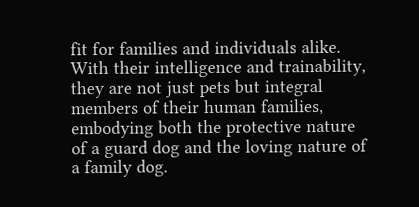fit for families and individuals alike. With their intelligence and trainability, they are not just pets but integral members of their human families, embodying both the protective nature of a guard dog and the loving nature of a family dog.